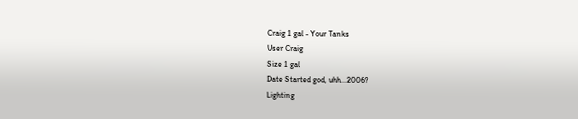Craig 1 gal - Your Tanks
User Craig
Size 1 gal
Date Started god, uhh...2006?
Lighting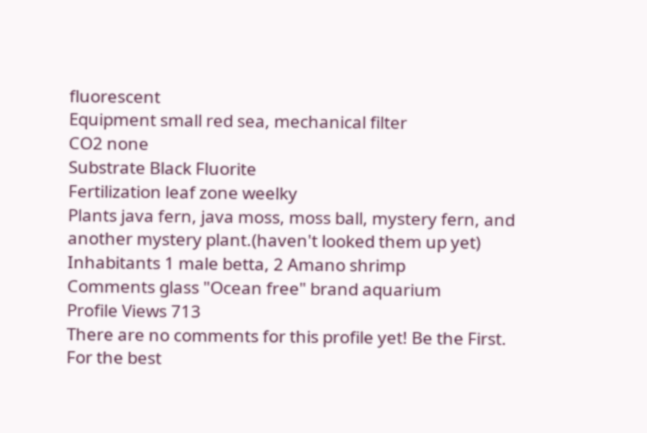fluorescent
Equipment small red sea, mechanical filter
CO2 none
Substrate Black Fluorite
Fertilization leaf zone weelky
Plants java fern, java moss, moss ball, mystery fern, and another mystery plant.(haven't looked them up yet)
Inhabitants 1 male betta, 2 Amano shrimp
Comments glass "Ocean free" brand aquarium
Profile Views 713
There are no comments for this profile yet! Be the First.
For the best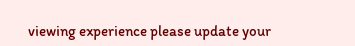viewing experience please update your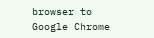browser to Google Chrome